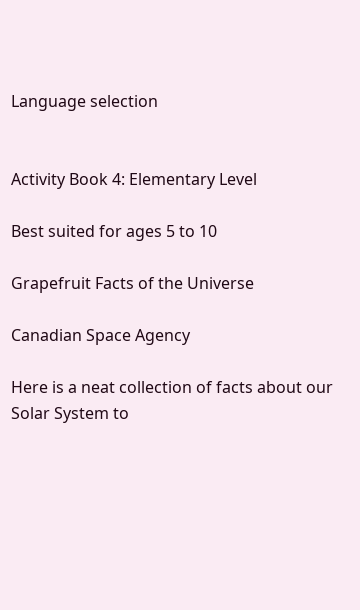Language selection


Activity Book 4: Elementary Level

Best suited for ages 5 to 10

Grapefruit Facts of the Universe

Canadian Space Agency

Here is a neat collection of facts about our Solar System to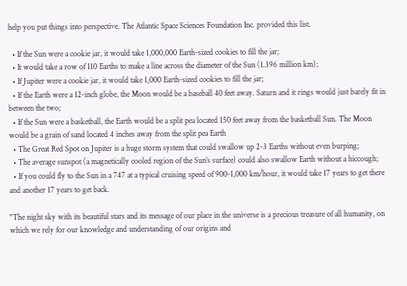help you put things into perspective. The Atlantic Space Sciences Foundation Inc. provided this list.

  • If the Sun were a cookie jar, it would take 1,000,000 Earth-sized cookies to fill the jar;
  • It would take a row of 110 Earths to make a line across the diameter of the Sun (1.396 million km);
  • If Jupiter were a cookie jar, it would take 1,000 Earth-sized cookies to fill the jar;
  • If the Earth were a 12-inch globe, the Moon would be a baseball 40 feet away. Saturn and it rings would just barely fit in between the two;
  • If the Sun were a basketball, the Earth would be a split pea located 150 feet away from the basketball Sun. The Moon would be a grain of sand located 4 inches away from the split pea Earth
  • The Great Red Spot on Jupiter is a huge storm system that could swallow up 2-3 Earths without even burping;
  • The average sunspot (a magnetically cooled region of the Sun’s surface) could also swallow Earth without a hiccough;
  • If you could fly to the Sun in a 747 at a typical cruising speed of 900-1,000 km/hour, it would take 17 years to get there and another 17 years to get back.

"The night sky with its beautiful stars and its message of our place in the universe is a precious treasure of all humanity, on which we rely for our knowledge and understanding of our origins and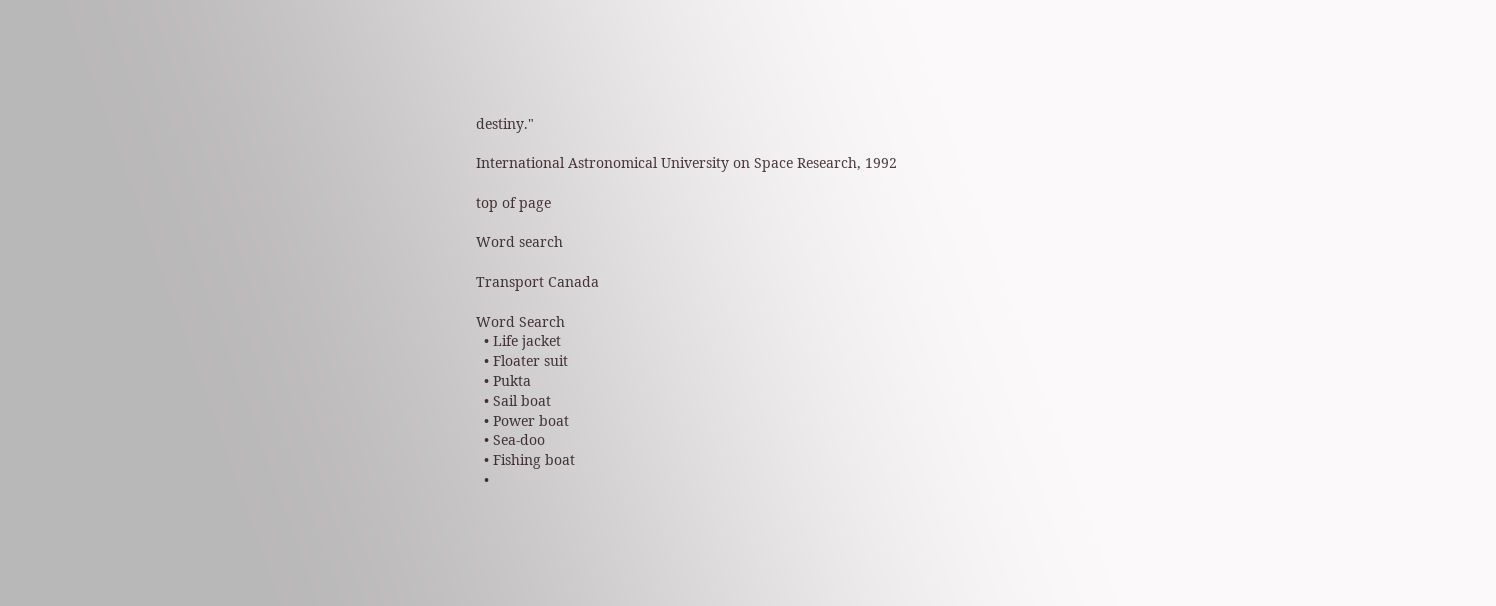destiny."

International Astronomical University on Space Research, 1992

top of page

Word search

Transport Canada

Word Search
  • Life jacket
  • Floater suit
  • Pukta
  • Sail boat
  • Power boat
  • Sea-doo
  • Fishing boat
  •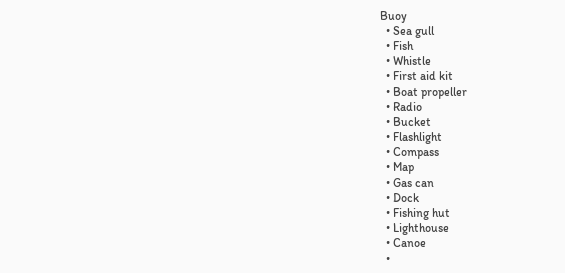Buoy
  • Sea gull
  • Fish
  • Whistle
  • First aid kit
  • Boat propeller
  • Radio
  • Bucket
  • Flashlight
  • Compass
  • Map
  • Gas can
  • Dock
  • Fishing hut
  • Lighthouse
  • Canoe
  •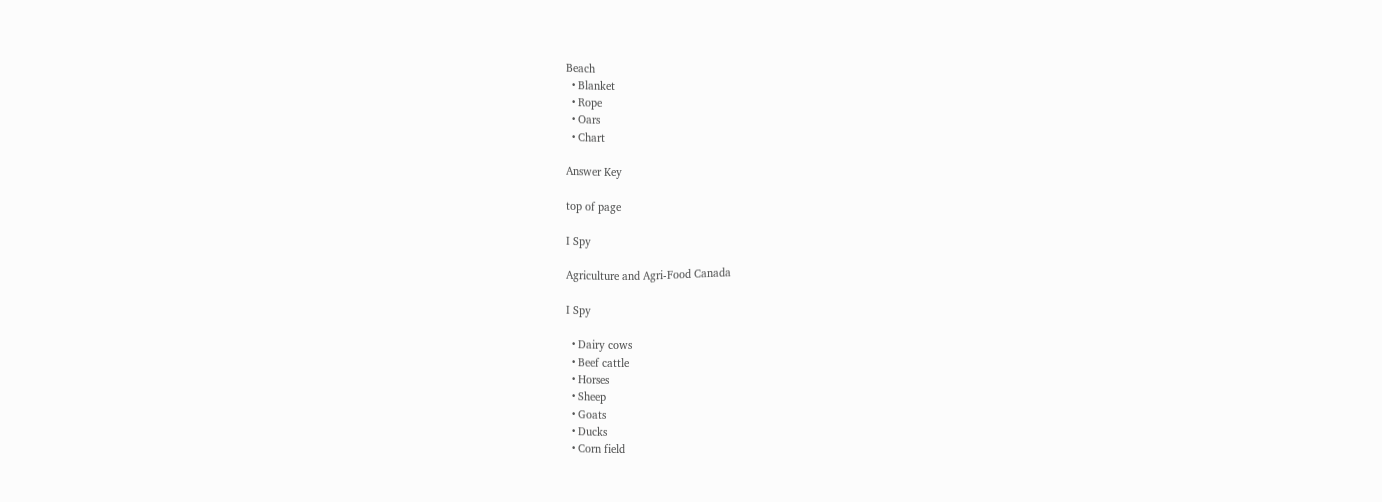Beach
  • Blanket
  • Rope
  • Oars
  • Chart

Answer Key

top of page

I Spy

Agriculture and Agri-Food Canada

I Spy

  • Dairy cows
  • Beef cattle
  • Horses
  • Sheep
  • Goats
  • Ducks
  • Corn field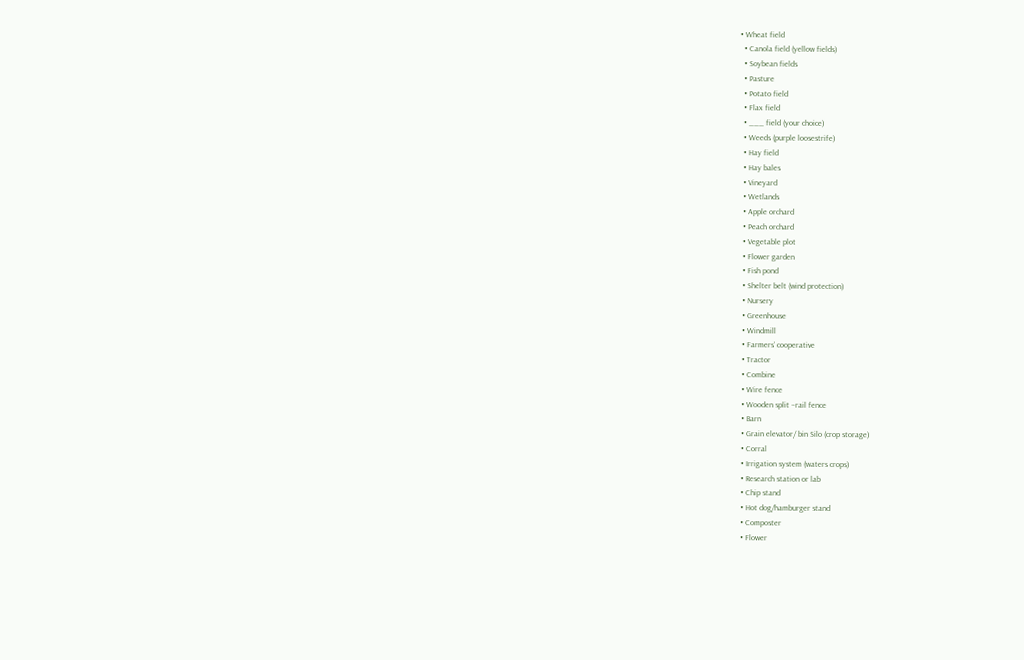• Wheat field
  • Canola field (yellow fields)
  • Soybean fields
  • Pasture
  • Potato field
  • Flax field
  • ___ field (your choice)
  • Weeds (purple loosestrife)
  • Hay field
  • Hay bales
  • Vineyard
  • Wetlands
  • Apple orchard
  • Peach orchard
  • Vegetable plot
  • Flower garden
  • Fish pond
  • Shelter belt (wind protection)
  • Nursery
  • Greenhouse
  • Windmill
  • Farmers’ cooperative
  • Tractor
  • Combine
  • Wire fence
  • Wooden split –rail fence
  • Barn
  • Grain elevator/ bin Silo (crop storage)
  • Corral
  • Irrigation system (waters crops)
  • Research station or lab
  • Chip stand
  • Hot dog/hamburger stand
  • Composter
  • Flower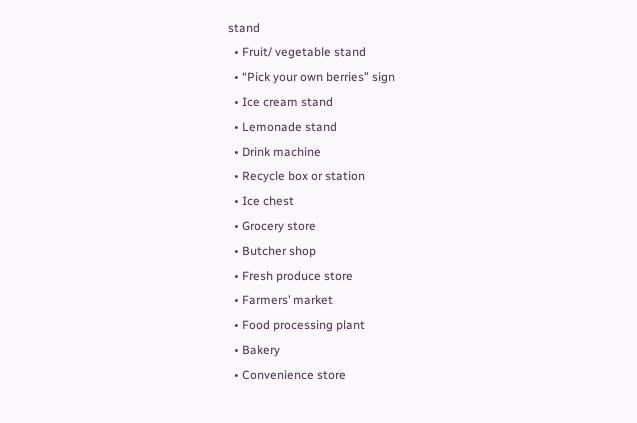stand
  • Fruit/ vegetable stand
  • “Pick your own berries” sign
  • Ice cream stand
  • Lemonade stand
  • Drink machine
  • Recycle box or station
  • Ice chest
  • Grocery store
  • Butcher shop
  • Fresh produce store
  • Farmers’ market
  • Food processing plant
  • Bakery
  • Convenience store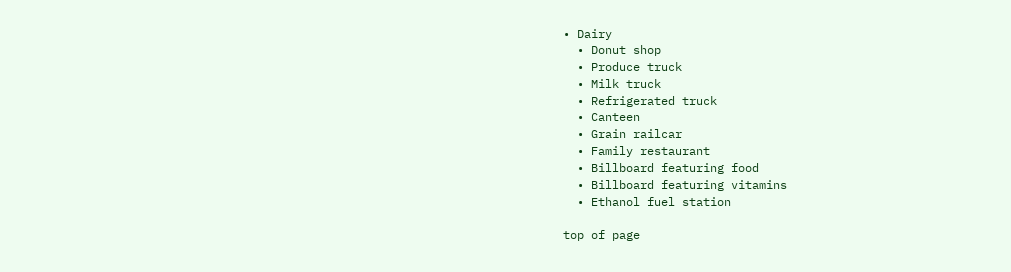• Dairy
  • Donut shop
  • Produce truck
  • Milk truck
  • Refrigerated truck
  • Canteen
  • Grain railcar
  • Family restaurant
  • Billboard featuring food
  • Billboard featuring vitamins
  • Ethanol fuel station

top of page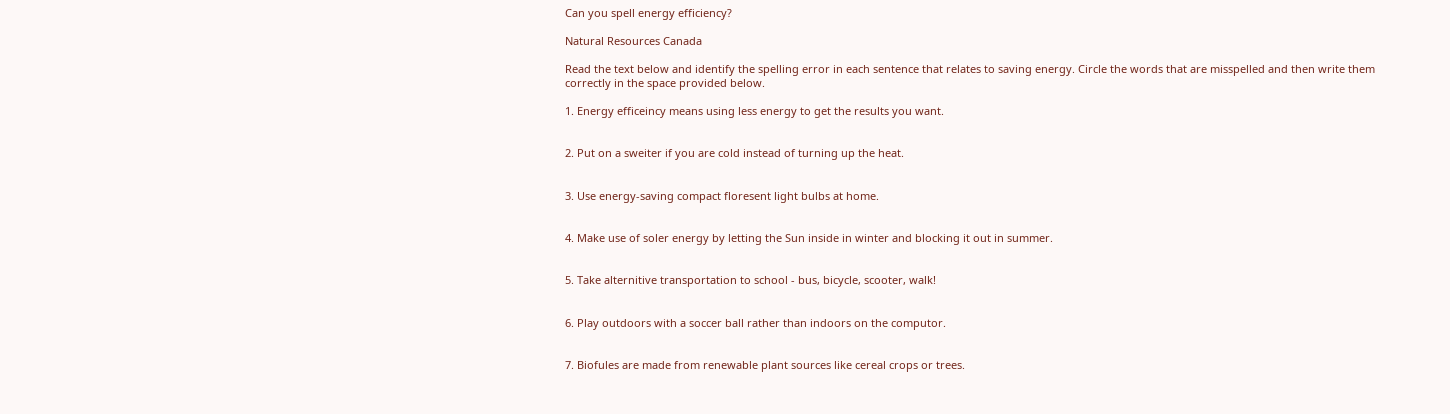Can you spell energy efficiency?

Natural Resources Canada

Read the text below and identify the spelling error in each sentence that relates to saving energy. Circle the words that are misspelled and then write them correctly in the space provided below.

1. Energy efficeincy means using less energy to get the results you want.


2. Put on a sweiter if you are cold instead of turning up the heat.


3. Use energy-saving compact floresent light bulbs at home.


4. Make use of soler energy by letting the Sun inside in winter and blocking it out in summer.


5. Take alternitive transportation to school - bus, bicycle, scooter, walk!


6. Play outdoors with a soccer ball rather than indoors on the computor.


7. Biofules are made from renewable plant sources like cereal crops or trees.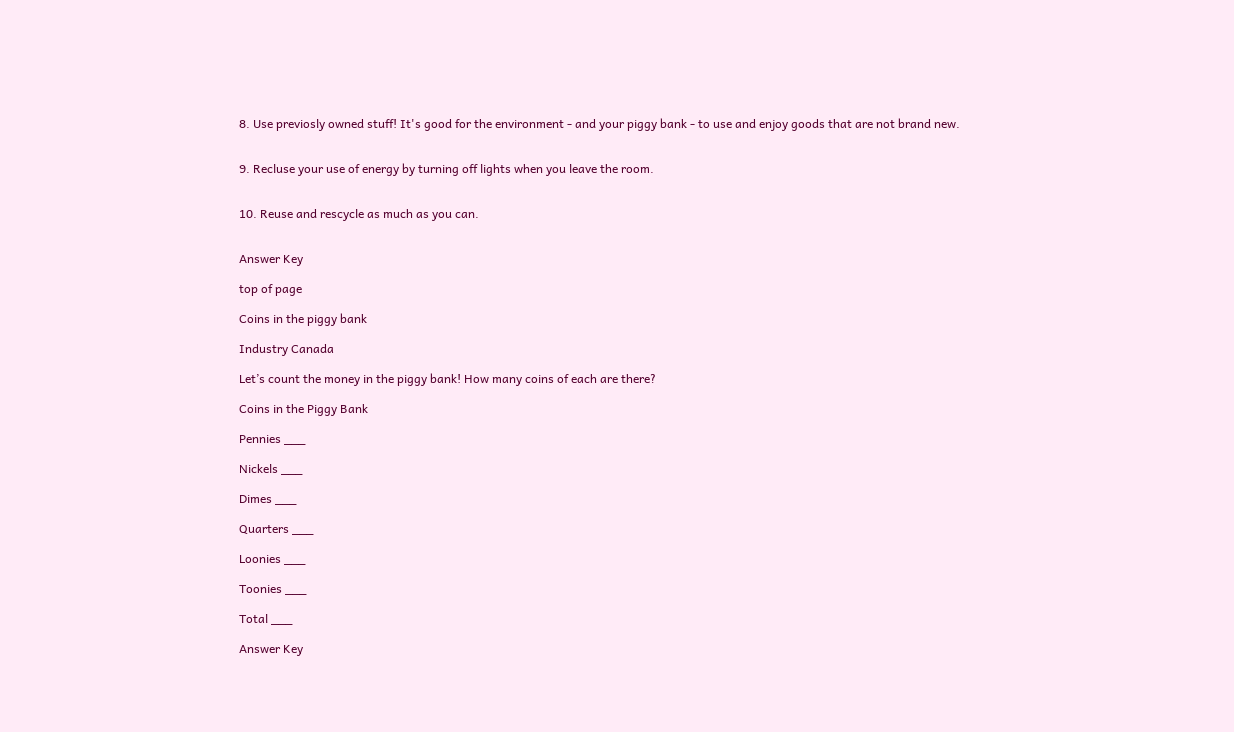8. Use previosly owned stuff! It's good for the environment - and your piggy bank - to use and enjoy goods that are not brand new.


9. Recluse your use of energy by turning off lights when you leave the room.


10. Reuse and rescycle as much as you can.


Answer Key

top of page

Coins in the piggy bank

Industry Canada

Let’s count the money in the piggy bank! How many coins of each are there?

Coins in the Piggy Bank

Pennies ___

Nickels ___

Dimes ___

Quarters ___

Loonies ___

Toonies ___

Total ___

Answer Key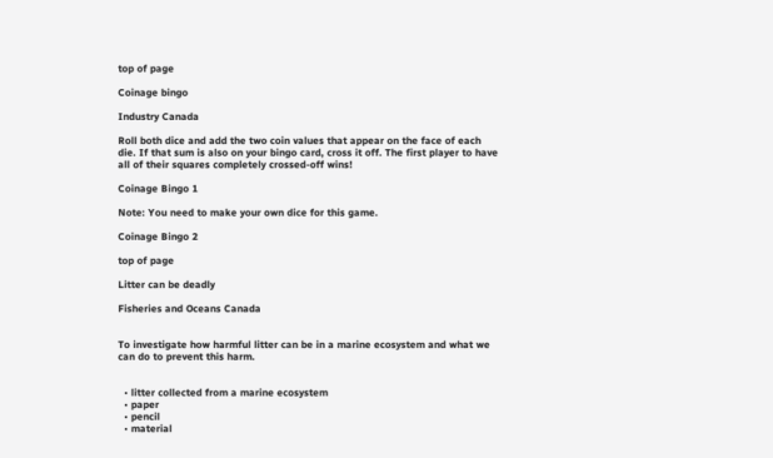top of page

Coinage bingo

Industry Canada

Roll both dice and add the two coin values that appear on the face of each die. If that sum is also on your bingo card, cross it off. The first player to have all of their squares completely crossed-off wins!

Coinage Bingo 1

Note: You need to make your own dice for this game.

Coinage Bingo 2

top of page

Litter can be deadly

Fisheries and Oceans Canada


To investigate how harmful litter can be in a marine ecosystem and what we can do to prevent this harm.


  • litter collected from a marine ecosystem
  • paper
  • pencil
  • material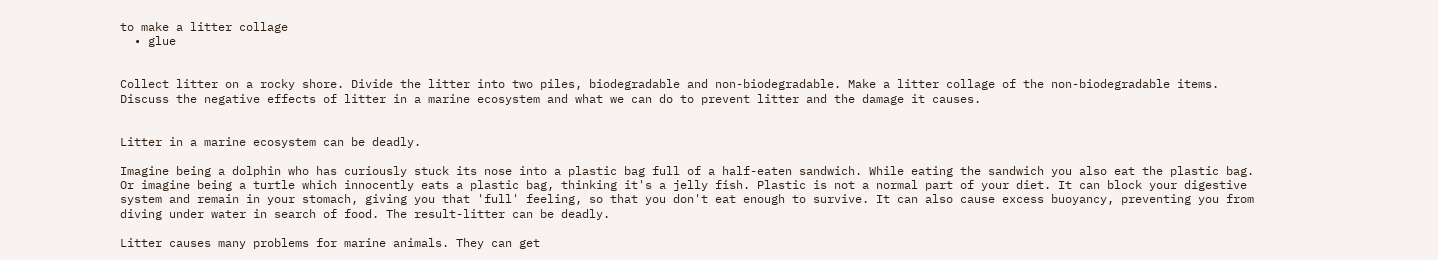to make a litter collage
  • glue


Collect litter on a rocky shore. Divide the litter into two piles, biodegradable and non-biodegradable. Make a litter collage of the non-biodegradable items. Discuss the negative effects of litter in a marine ecosystem and what we can do to prevent litter and the damage it causes.


Litter in a marine ecosystem can be deadly.

Imagine being a dolphin who has curiously stuck its nose into a plastic bag full of a half-eaten sandwich. While eating the sandwich you also eat the plastic bag. Or imagine being a turtle which innocently eats a plastic bag, thinking it's a jelly fish. Plastic is not a normal part of your diet. It can block your digestive system and remain in your stomach, giving you that 'full' feeling, so that you don't eat enough to survive. It can also cause excess buoyancy, preventing you from diving under water in search of food. The result-litter can be deadly.

Litter causes many problems for marine animals. They can get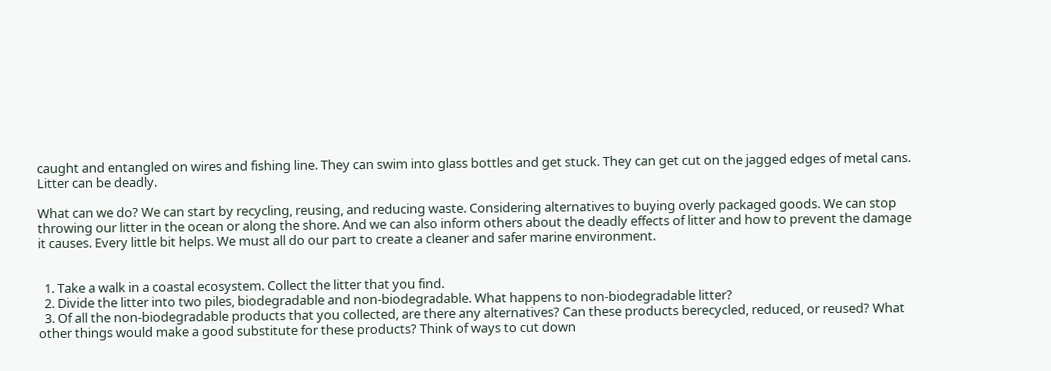caught and entangled on wires and fishing line. They can swim into glass bottles and get stuck. They can get cut on the jagged edges of metal cans. Litter can be deadly.

What can we do? We can start by recycling, reusing, and reducing waste. Considering alternatives to buying overly packaged goods. We can stop throwing our litter in the ocean or along the shore. And we can also inform others about the deadly effects of litter and how to prevent the damage it causes. Every little bit helps. We must all do our part to create a cleaner and safer marine environment.


  1. Take a walk in a coastal ecosystem. Collect the litter that you find.
  2. Divide the litter into two piles, biodegradable and non-biodegradable. What happens to non-biodegradable litter?
  3. Of all the non-biodegradable products that you collected, are there any alternatives? Can these products berecycled, reduced, or reused? What other things would make a good substitute for these products? Think of ways to cut down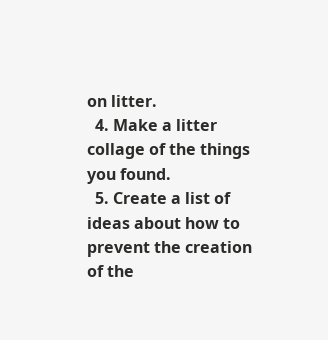on litter.
  4. Make a litter collage of the things you found.
  5. Create a list of ideas about how to prevent the creation of the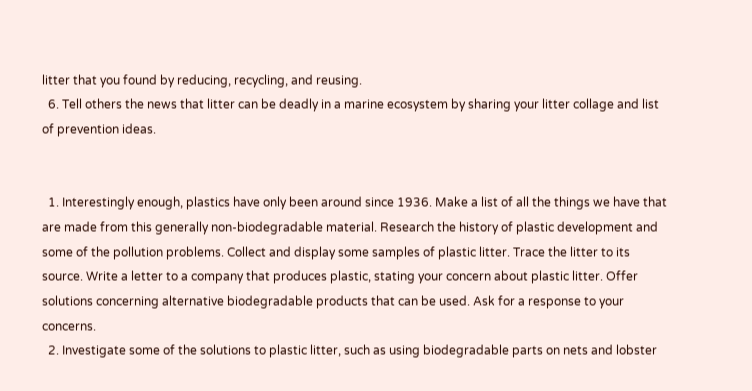litter that you found by reducing, recycling, and reusing.
  6. Tell others the news that litter can be deadly in a marine ecosystem by sharing your litter collage and list of prevention ideas.


  1. Interestingly enough, plastics have only been around since 1936. Make a list of all the things we have that are made from this generally non-biodegradable material. Research the history of plastic development and some of the pollution problems. Collect and display some samples of plastic litter. Trace the litter to its source. Write a letter to a company that produces plastic, stating your concern about plastic litter. Offer solutions concerning alternative biodegradable products that can be used. Ask for a response to your concerns.
  2. Investigate some of the solutions to plastic litter, such as using biodegradable parts on nets and lobster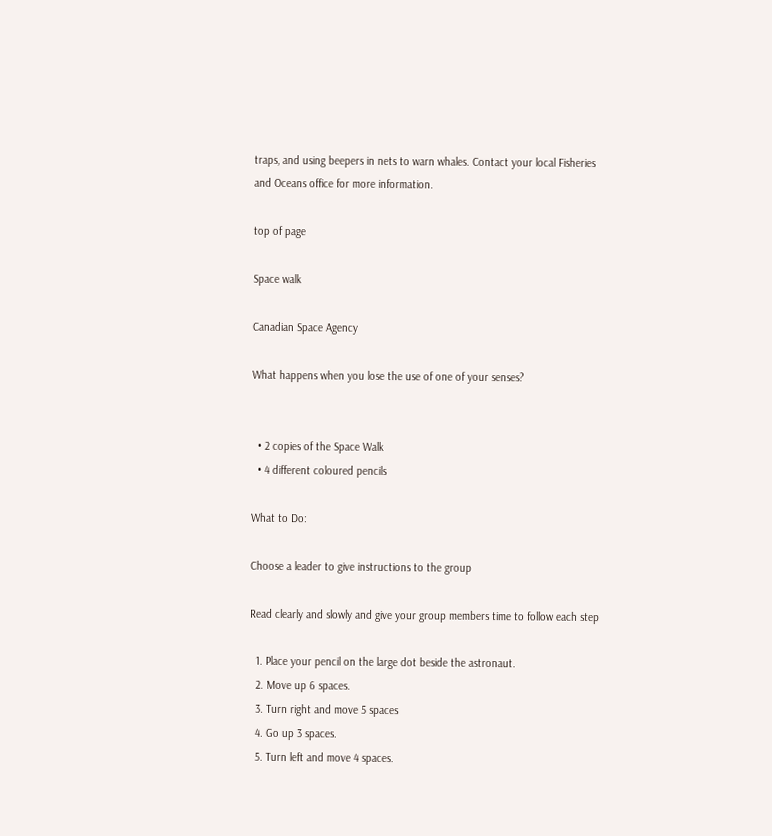traps, and using beepers in nets to warn whales. Contact your local Fisheries and Oceans office for more information.

top of page

Space walk

Canadian Space Agency

What happens when you lose the use of one of your senses?


  • 2 copies of the Space Walk
  • 4 different coloured pencils

What to Do:

Choose a leader to give instructions to the group

Read clearly and slowly and give your group members time to follow each step

  1. Place your pencil on the large dot beside the astronaut.
  2. Move up 6 spaces.
  3. Turn right and move 5 spaces
  4. Go up 3 spaces.
  5. Turn left and move 4 spaces.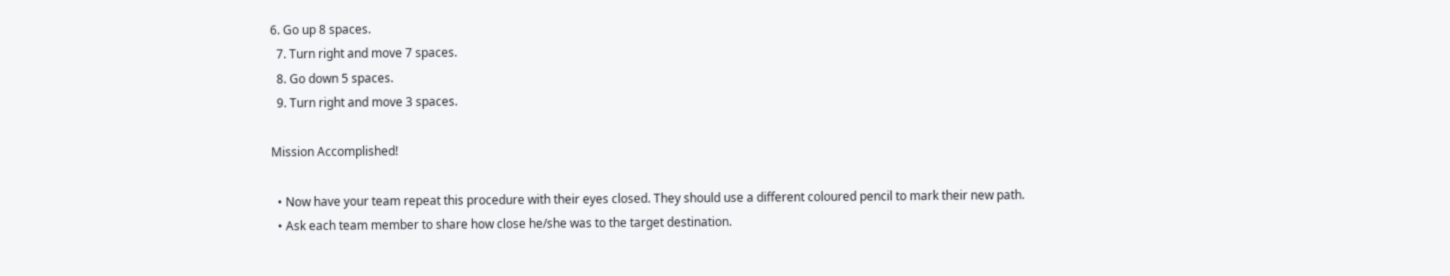6. Go up 8 spaces.
  7. Turn right and move 7 spaces.
  8. Go down 5 spaces.
  9. Turn right and move 3 spaces.

Mission Accomplished!

  • Now have your team repeat this procedure with their eyes closed. They should use a different coloured pencil to mark their new path.
  • Ask each team member to share how close he/she was to the target destination.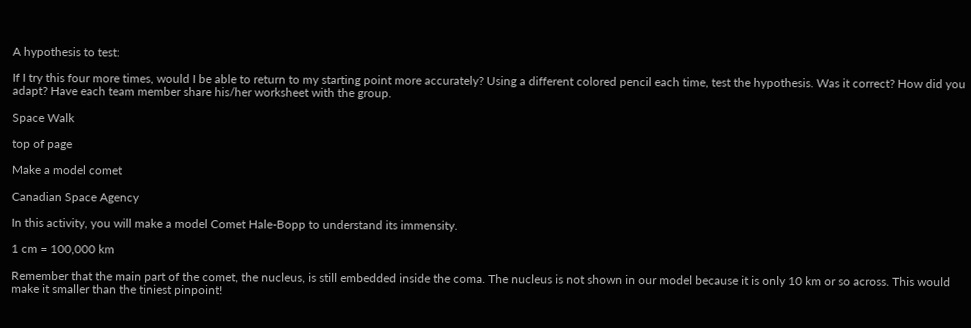A hypothesis to test:

If I try this four more times, would I be able to return to my starting point more accurately? Using a different colored pencil each time, test the hypothesis. Was it correct? How did you adapt? Have each team member share his/her worksheet with the group.

Space Walk

top of page

Make a model comet

Canadian Space Agency

In this activity, you will make a model Comet Hale-Bopp to understand its immensity.

1 cm = 100,000 km

Remember that the main part of the comet, the nucleus, is still embedded inside the coma. The nucleus is not shown in our model because it is only 10 km or so across. This would make it smaller than the tiniest pinpoint!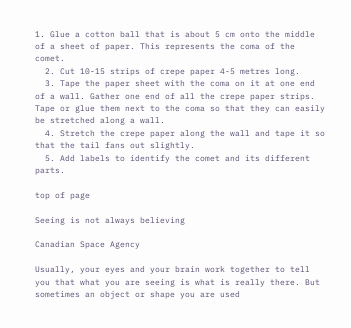1. Glue a cotton ball that is about 5 cm onto the middle of a sheet of paper. This represents the coma of the comet.
  2. Cut 10-15 strips of crepe paper 4-5 metres long.
  3. Tape the paper sheet with the coma on it at one end of a wall. Gather one end of all the crepe paper strips. Tape or glue them next to the coma so that they can easily be stretched along a wall.
  4. Stretch the crepe paper along the wall and tape it so that the tail fans out slightly.
  5. Add labels to identify the comet and its different parts.

top of page

Seeing is not always believing

Canadian Space Agency

Usually, your eyes and your brain work together to tell you that what you are seeing is what is really there. But sometimes an object or shape you are used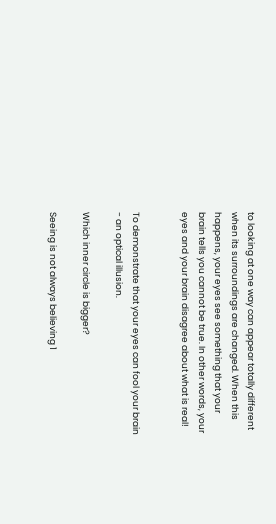to looking at one way can appear totally different when its surroundings are changed. When this happens, your eyes see something that your brain tells you cannot be true. In other words, your eyes and your brain disagree about what is real!


To demonstrate that your eyes can fool your brain - an optical illusion.

Which inner circle is bigger?

Seeing is not always believing 1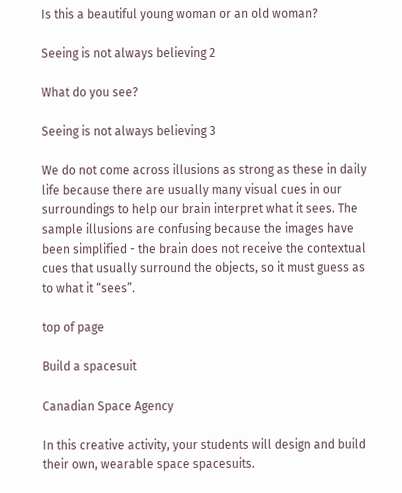Is this a beautiful young woman or an old woman?

Seeing is not always believing 2

What do you see?

Seeing is not always believing 3

We do not come across illusions as strong as these in daily life because there are usually many visual cues in our surroundings to help our brain interpret what it sees. The sample illusions are confusing because the images have been simplified - the brain does not receive the contextual cues that usually surround the objects, so it must guess as to what it “sees”.

top of page

Build a spacesuit

Canadian Space Agency

In this creative activity, your students will design and build their own, wearable space spacesuits.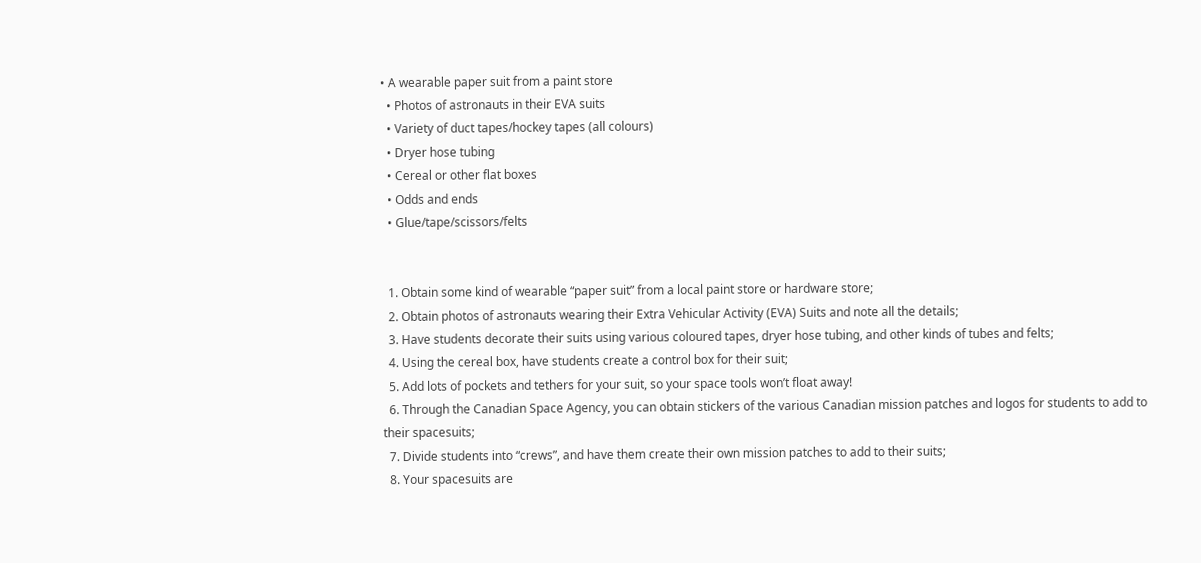• A wearable paper suit from a paint store
  • Photos of astronauts in their EVA suits
  • Variety of duct tapes/hockey tapes (all colours)
  • Dryer hose tubing
  • Cereal or other flat boxes
  • Odds and ends
  • Glue/tape/scissors/felts


  1. Obtain some kind of wearable “paper suit” from a local paint store or hardware store;
  2. Obtain photos of astronauts wearing their Extra Vehicular Activity (EVA) Suits and note all the details;
  3. Have students decorate their suits using various coloured tapes, dryer hose tubing, and other kinds of tubes and felts;
  4. Using the cereal box, have students create a control box for their suit;
  5. Add lots of pockets and tethers for your suit, so your space tools won’t float away!
  6. Through the Canadian Space Agency, you can obtain stickers of the various Canadian mission patches and logos for students to add to their spacesuits;
  7. Divide students into “crews”, and have them create their own mission patches to add to their suits;
  8. Your spacesuits are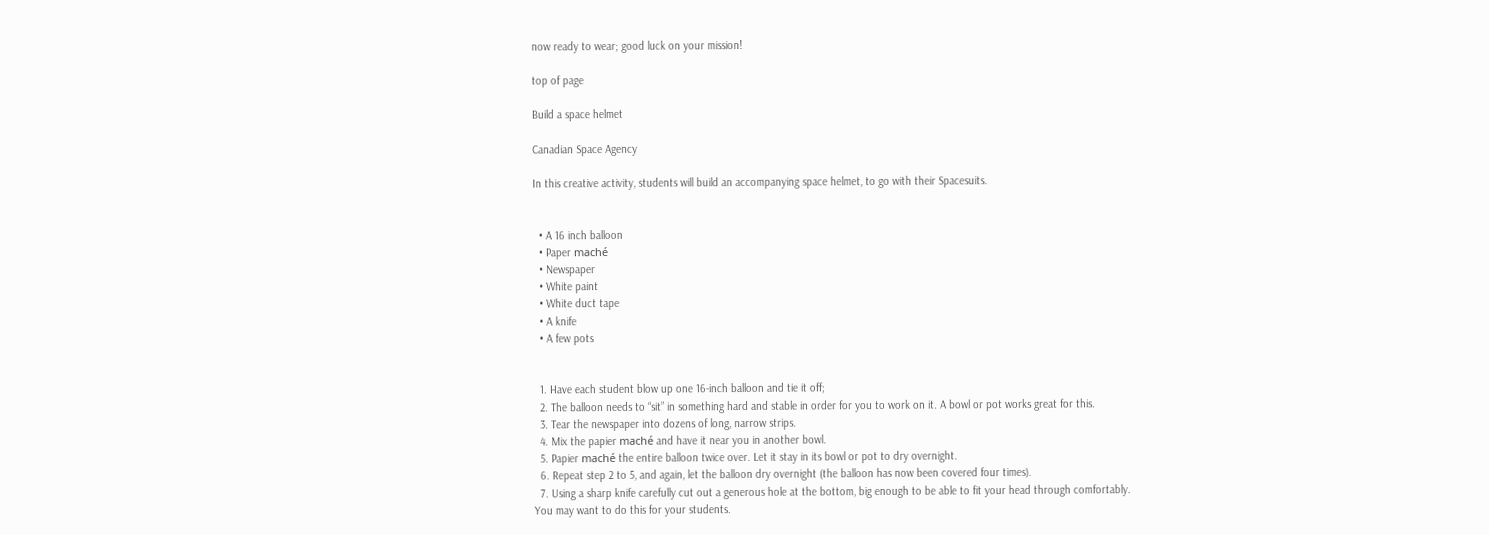now ready to wear; good luck on your mission!

top of page

Build a space helmet

Canadian Space Agency

In this creative activity, students will build an accompanying space helmet, to go with their Spacesuits.


  • A 16 inch balloon
  • Paper maché
  • Newspaper
  • White paint
  • White duct tape
  • A knife
  • A few pots


  1. Have each student blow up one 16-inch balloon and tie it off;
  2. The balloon needs to “sit” in something hard and stable in order for you to work on it. A bowl or pot works great for this.
  3. Tear the newspaper into dozens of long, narrow strips.
  4. Mix the papier maché and have it near you in another bowl.
  5. Papier maché the entire balloon twice over. Let it stay in its bowl or pot to dry overnight.
  6. Repeat step 2 to 5, and again, let the balloon dry overnight (the balloon has now been covered four times).
  7. Using a sharp knife carefully cut out a generous hole at the bottom, big enough to be able to fit your head through comfortably. You may want to do this for your students.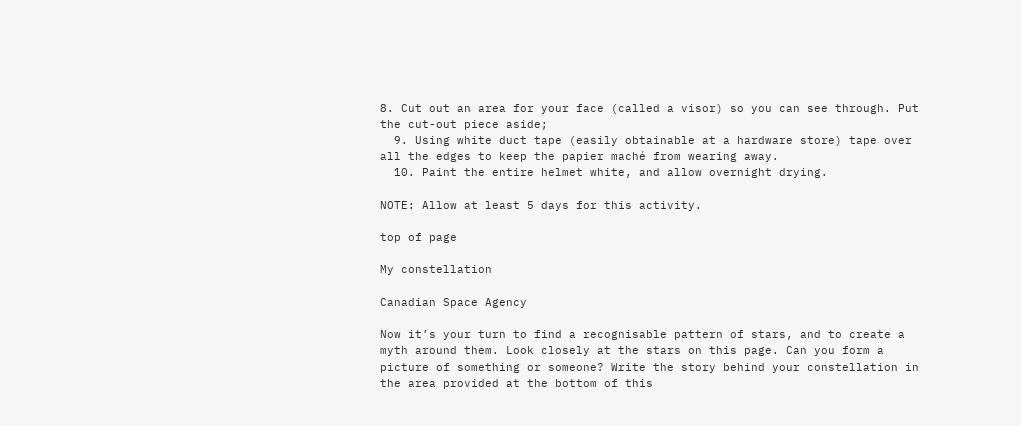8. Cut out an area for your face (called a visor) so you can see through. Put the cut-out piece aside;
  9. Using white duct tape (easily obtainable at a hardware store) tape over all the edges to keep the papier maché from wearing away.
  10. Paint the entire helmet white, and allow overnight drying.

NOTE: Allow at least 5 days for this activity.

top of page

My constellation

Canadian Space Agency

Now it’s your turn to find a recognisable pattern of stars, and to create a myth around them. Look closely at the stars on this page. Can you form a picture of something or someone? Write the story behind your constellation in the area provided at the bottom of this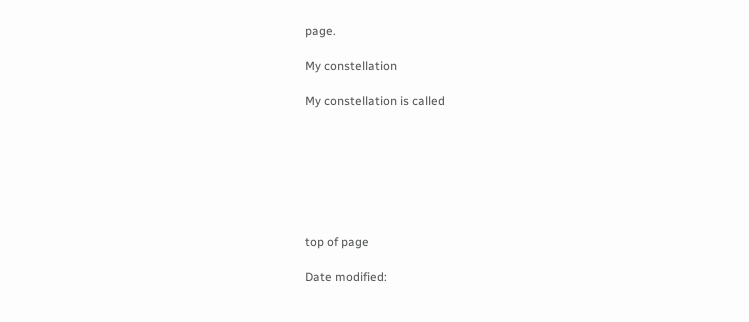page.

My constellation

My constellation is called







top of page

Date modified: